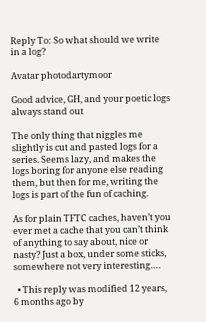Reply To: So what should we write in a log?

Avatar photodartymoor

Good advice, GH, and your poetic logs always stand out

The only thing that niggles me slightly is cut and pasted logs for a series. Seems lazy, and makes the logs boring for anyone else reading them, but then for me, writing the logs is part of the fun of caching.

As for plain TFTC caches, haven’t you ever met a cache that you can’t think of anything to say about, nice or nasty? Just a box, under some sticks, somewhere not very interesting….

  • This reply was modified 12 years, 6 months ago by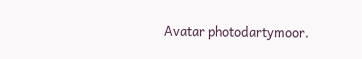Avatar photodartymoor.